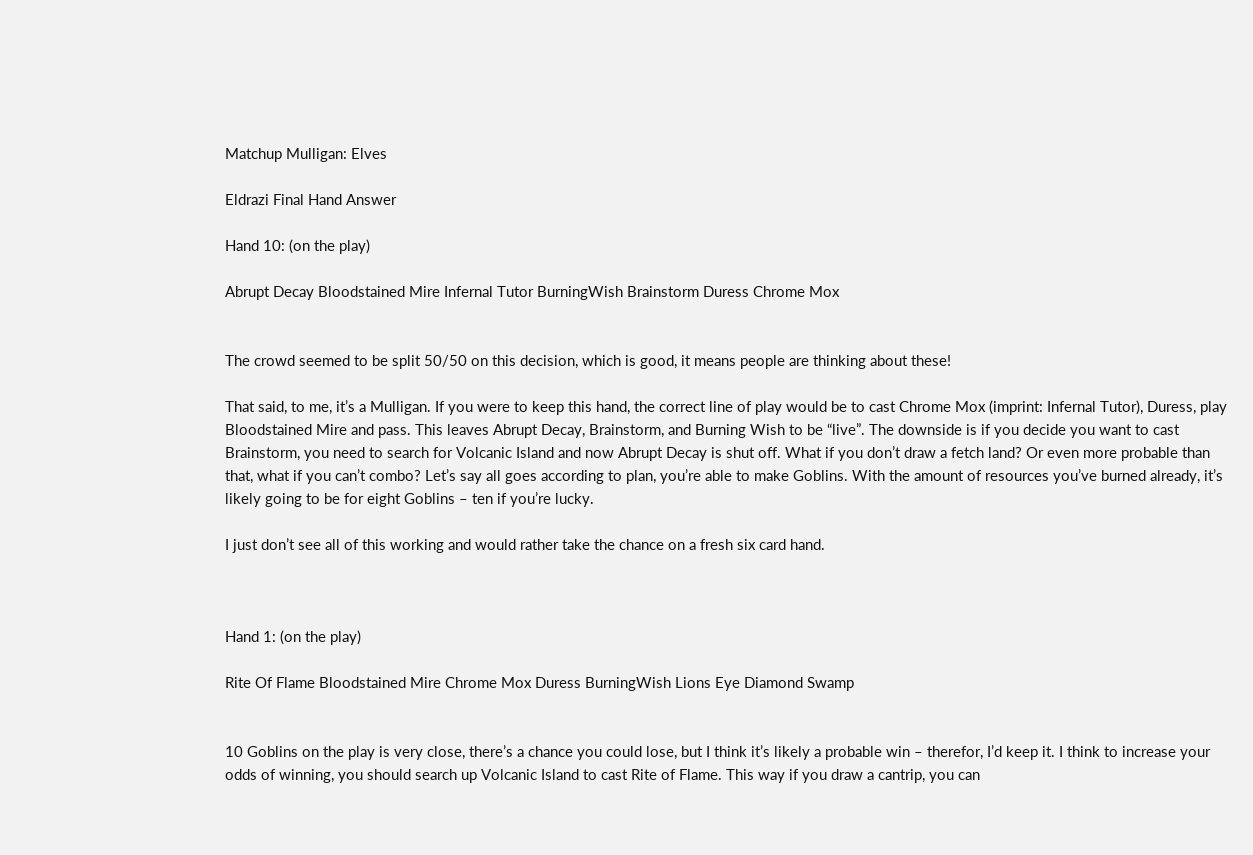Matchup Mulligan: Elves

Eldrazi Final Hand Answer

Hand 10: (on the play)

Abrupt Decay Bloodstained Mire Infernal Tutor BurningWish Brainstorm Duress Chrome Mox


The crowd seemed to be split 50/50 on this decision, which is good, it means people are thinking about these!

That said, to me, it’s a Mulligan. If you were to keep this hand, the correct line of play would be to cast Chrome Mox (imprint: Infernal Tutor), Duress, play Bloodstained Mire and pass. This leaves Abrupt Decay, Brainstorm, and Burning Wish to be “live”. The downside is if you decide you want to cast Brainstorm, you need to search for Volcanic Island and now Abrupt Decay is shut off. What if you don’t draw a fetch land? Or even more probable than that, what if you can’t combo? Let’s say all goes according to plan, you’re able to make Goblins. With the amount of resources you’ve burned already, it’s likely going to be for eight Goblins – ten if you’re lucky.

I just don’t see all of this working and would rather take the chance on a fresh six card hand.



Hand 1: (on the play)

Rite Of Flame Bloodstained Mire Chrome Mox Duress BurningWish Lions Eye Diamond Swamp


10 Goblins on the play is very close, there’s a chance you could lose, but I think it’s likely a probable win – therefor, I’d keep it. I think to increase your odds of winning, you should search up Volcanic Island to cast Rite of Flame. This way if you draw a cantrip, you can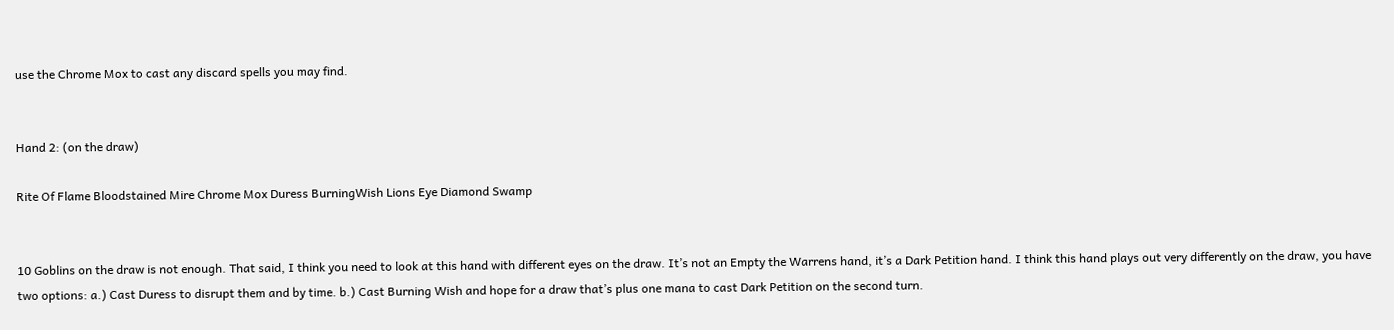use the Chrome Mox to cast any discard spells you may find.


Hand 2: (on the draw)

Rite Of Flame Bloodstained Mire Chrome Mox Duress BurningWish Lions Eye Diamond Swamp


10 Goblins on the draw is not enough. That said, I think you need to look at this hand with different eyes on the draw. It’s not an Empty the Warrens hand, it’s a Dark Petition hand. I think this hand plays out very differently on the draw, you have two options: a.) Cast Duress to disrupt them and by time. b.) Cast Burning Wish and hope for a draw that’s plus one mana to cast Dark Petition on the second turn.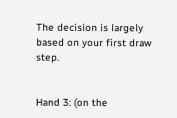The decision is largely based on your first draw step.


Hand 3: (on the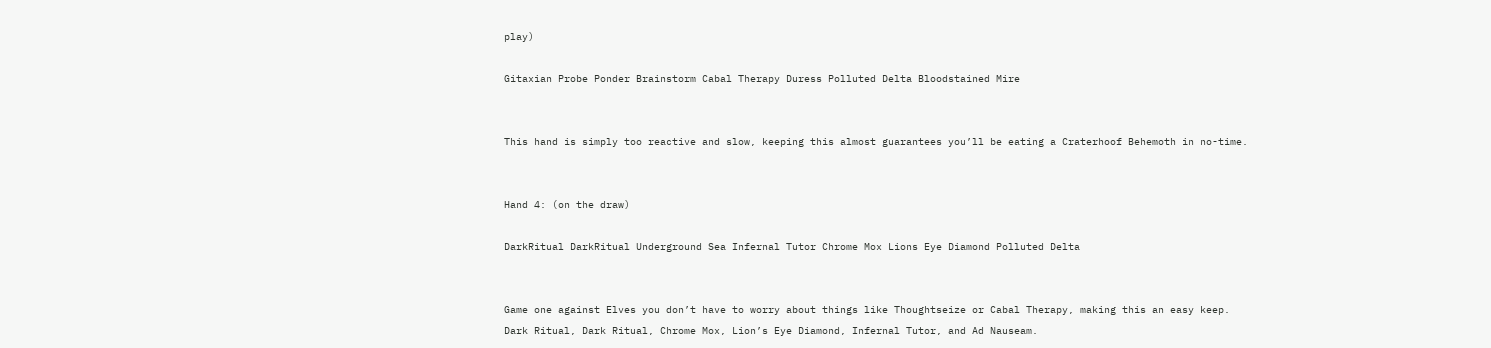play)

Gitaxian Probe Ponder Brainstorm Cabal Therapy Duress Polluted Delta Bloodstained Mire


This hand is simply too reactive and slow, keeping this almost guarantees you’ll be eating a Craterhoof Behemoth in no-time.


Hand 4: (on the draw)

DarkRitual DarkRitual Underground Sea Infernal Tutor Chrome Mox Lions Eye Diamond Polluted Delta


Game one against Elves you don’t have to worry about things like Thoughtseize or Cabal Therapy, making this an easy keep. Dark Ritual, Dark Ritual, Chrome Mox, Lion’s Eye Diamond, Infernal Tutor, and Ad Nauseam.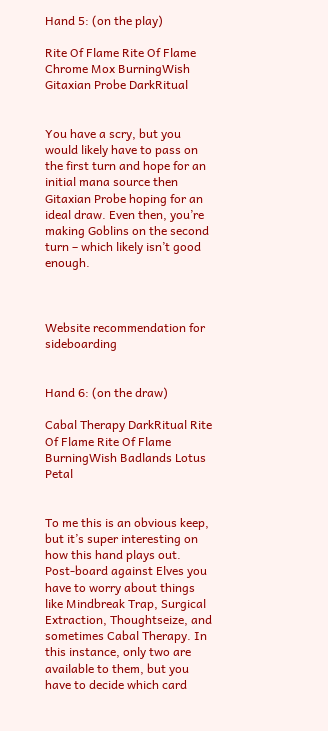Hand 5: (on the play)

Rite Of Flame Rite Of Flame Chrome Mox BurningWish Gitaxian Probe DarkRitual


You have a scry, but you would likely have to pass on the first turn and hope for an initial mana source then Gitaxian Probe hoping for an ideal draw. Even then, you’re making Goblins on the second turn – which likely isn’t good enough.



Website recommendation for sideboarding


Hand 6: (on the draw)

Cabal Therapy DarkRitual Rite Of Flame Rite Of Flame BurningWish Badlands Lotus Petal


To me this is an obvious keep, but it’s super interesting on how this hand plays out. Post-board against Elves you have to worry about things like Mindbreak Trap, Surgical Extraction, Thoughtseize, and sometimes Cabal Therapy. In this instance, only two are available to them, but you have to decide which card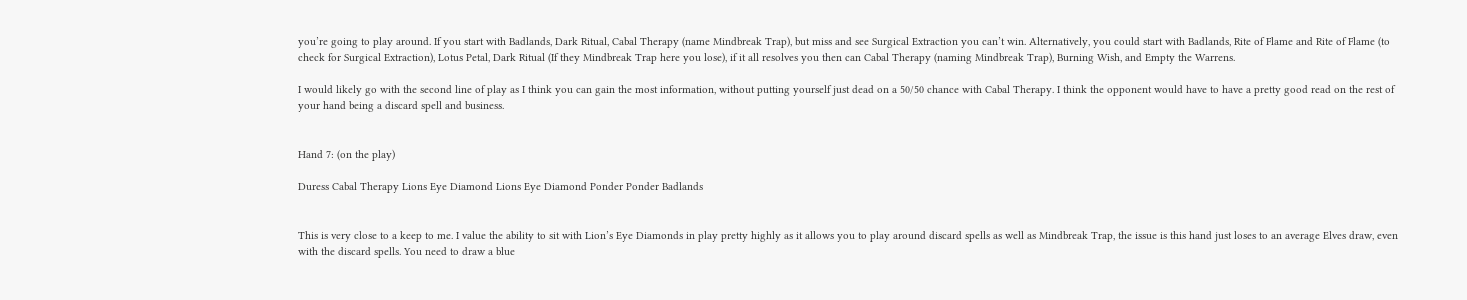you’re going to play around. If you start with Badlands, Dark Ritual, Cabal Therapy (name Mindbreak Trap), but miss and see Surgical Extraction you can’t win. Alternatively, you could start with Badlands, Rite of Flame and Rite of Flame (to check for Surgical Extraction), Lotus Petal, Dark Ritual (If they Mindbreak Trap here you lose), if it all resolves you then can Cabal Therapy (naming Mindbreak Trap), Burning Wish, and Empty the Warrens.

I would likely go with the second line of play as I think you can gain the most information, without putting yourself just dead on a 50/50 chance with Cabal Therapy. I think the opponent would have to have a pretty good read on the rest of your hand being a discard spell and business.


Hand 7: (on the play)

Duress Cabal Therapy Lions Eye Diamond Lions Eye Diamond Ponder Ponder Badlands


This is very close to a keep to me. I value the ability to sit with Lion’s Eye Diamonds in play pretty highly as it allows you to play around discard spells as well as Mindbreak Trap, the issue is this hand just loses to an average Elves draw, even with the discard spells. You need to draw a blue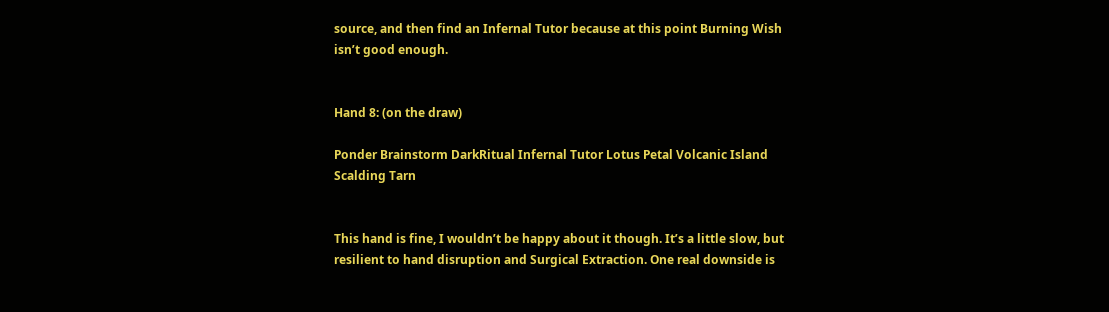source, and then find an Infernal Tutor because at this point Burning Wish isn’t good enough.


Hand 8: (on the draw)

Ponder Brainstorm DarkRitual Infernal Tutor Lotus Petal Volcanic Island Scalding Tarn


This hand is fine, I wouldn’t be happy about it though. It’s a little slow, but resilient to hand disruption and Surgical Extraction. One real downside is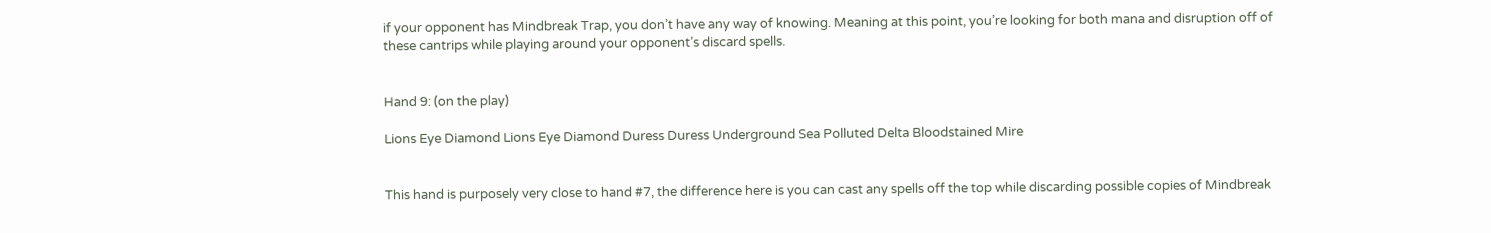if your opponent has Mindbreak Trap, you don’t have any way of knowing. Meaning at this point, you’re looking for both mana and disruption off of these cantrips while playing around your opponent’s discard spells.


Hand 9: (on the play)

Lions Eye Diamond Lions Eye Diamond Duress Duress Underground Sea Polluted Delta Bloodstained Mire


This hand is purposely very close to hand #7, the difference here is you can cast any spells off the top while discarding possible copies of Mindbreak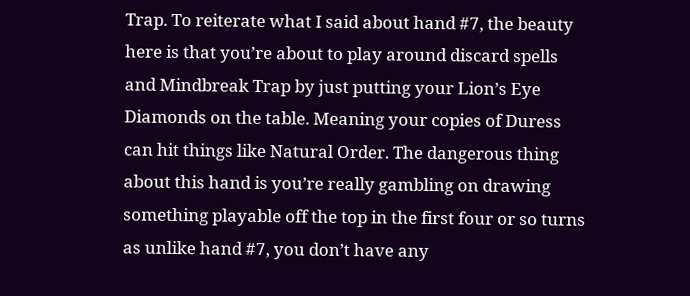Trap. To reiterate what I said about hand #7, the beauty here is that you’re about to play around discard spells and Mindbreak Trap by just putting your Lion’s Eye Diamonds on the table. Meaning your copies of Duress can hit things like Natural Order. The dangerous thing about this hand is you’re really gambling on drawing something playable off the top in the first four or so turns as unlike hand #7, you don’t have any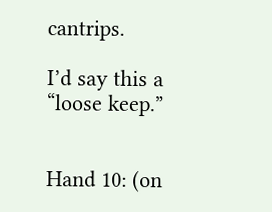cantrips.

I’d say this a “loose keep.”


Hand 10: (on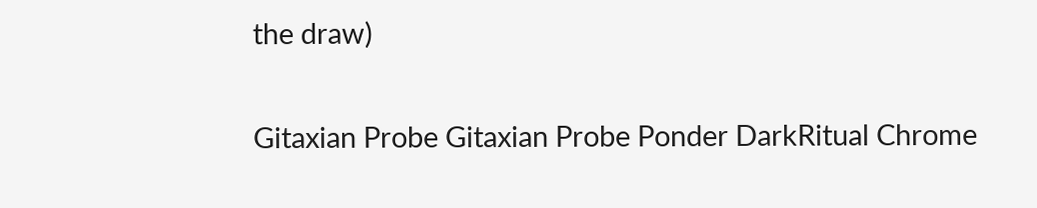the draw)

Gitaxian Probe Gitaxian Probe Ponder DarkRitual Chrome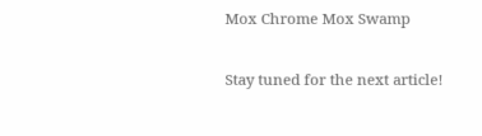Mox Chrome Mox Swamp

Stay tuned for the next article!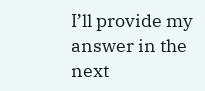I’ll provide my answer in the next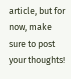article, but for now, make sure to post your thoughts!